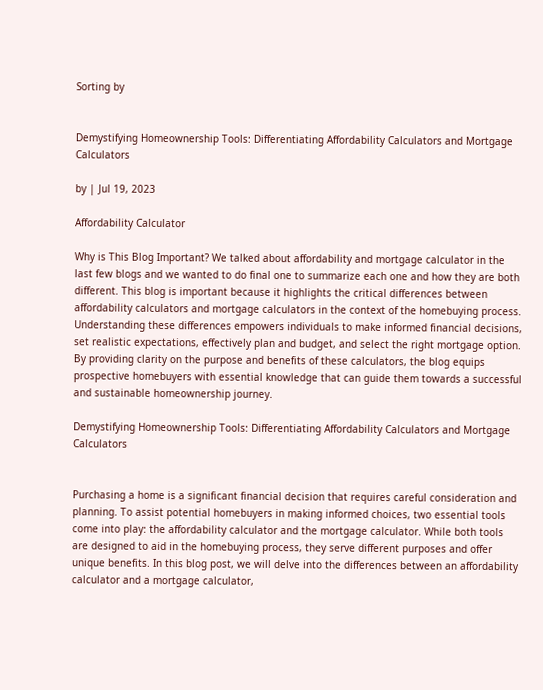Sorting by


Demystifying Homeownership Tools: Differentiating Affordability Calculators and Mortgage Calculators

by | Jul 19, 2023

Affordability Calculator

Why is This Blog Important? We talked about affordability and mortgage calculator in the last few blogs and we wanted to do final one to summarize each one and how they are both different. This blog is important because it highlights the critical differences between affordability calculators and mortgage calculators in the context of the homebuying process. Understanding these differences empowers individuals to make informed financial decisions, set realistic expectations, effectively plan and budget, and select the right mortgage option. By providing clarity on the purpose and benefits of these calculators, the blog equips prospective homebuyers with essential knowledge that can guide them towards a successful and sustainable homeownership journey.

Demystifying Homeownership Tools: Differentiating Affordability Calculators and Mortgage Calculators


Purchasing a home is a significant financial decision that requires careful consideration and planning. To assist potential homebuyers in making informed choices, two essential tools come into play: the affordability calculator and the mortgage calculator. While both tools are designed to aid in the homebuying process, they serve different purposes and offer unique benefits. In this blog post, we will delve into the differences between an affordability calculator and a mortgage calculator,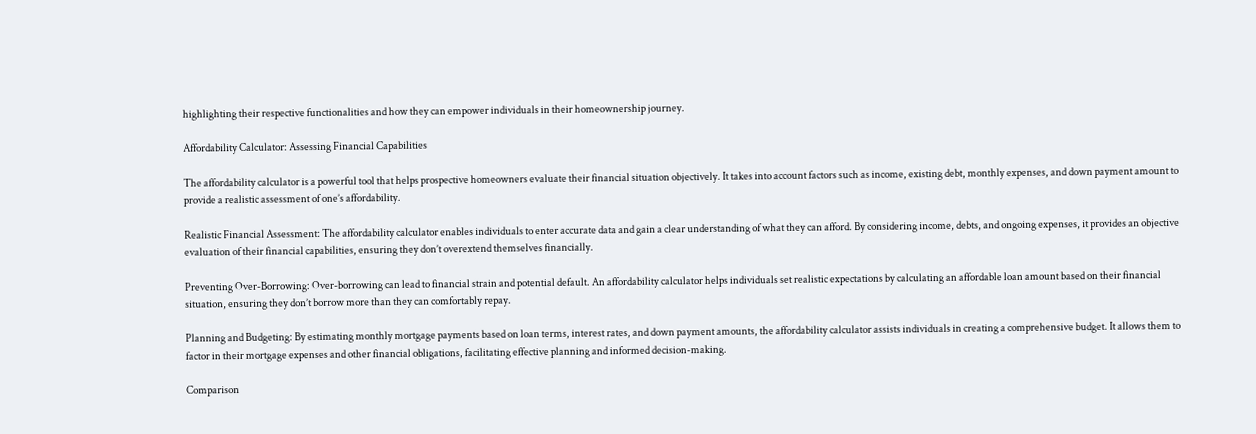highlighting their respective functionalities and how they can empower individuals in their homeownership journey.

Affordability Calculator: Assessing Financial Capabilities

The affordability calculator is a powerful tool that helps prospective homeowners evaluate their financial situation objectively. It takes into account factors such as income, existing debt, monthly expenses, and down payment amount to provide a realistic assessment of one’s affordability.

Realistic Financial Assessment: The affordability calculator enables individuals to enter accurate data and gain a clear understanding of what they can afford. By considering income, debts, and ongoing expenses, it provides an objective evaluation of their financial capabilities, ensuring they don’t overextend themselves financially.

Preventing Over-Borrowing: Over-borrowing can lead to financial strain and potential default. An affordability calculator helps individuals set realistic expectations by calculating an affordable loan amount based on their financial situation, ensuring they don’t borrow more than they can comfortably repay.

Planning and Budgeting: By estimating monthly mortgage payments based on loan terms, interest rates, and down payment amounts, the affordability calculator assists individuals in creating a comprehensive budget. It allows them to factor in their mortgage expenses and other financial obligations, facilitating effective planning and informed decision-making.

Comparison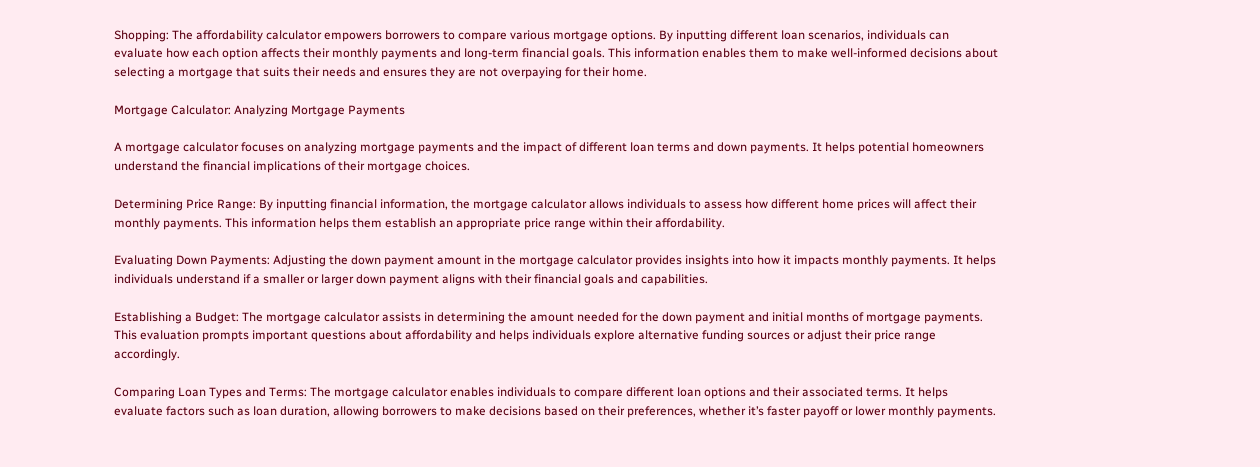Shopping: The affordability calculator empowers borrowers to compare various mortgage options. By inputting different loan scenarios, individuals can evaluate how each option affects their monthly payments and long-term financial goals. This information enables them to make well-informed decisions about selecting a mortgage that suits their needs and ensures they are not overpaying for their home.

Mortgage Calculator: Analyzing Mortgage Payments

A mortgage calculator focuses on analyzing mortgage payments and the impact of different loan terms and down payments. It helps potential homeowners understand the financial implications of their mortgage choices.

Determining Price Range: By inputting financial information, the mortgage calculator allows individuals to assess how different home prices will affect their monthly payments. This information helps them establish an appropriate price range within their affordability.

Evaluating Down Payments: Adjusting the down payment amount in the mortgage calculator provides insights into how it impacts monthly payments. It helps individuals understand if a smaller or larger down payment aligns with their financial goals and capabilities.

Establishing a Budget: The mortgage calculator assists in determining the amount needed for the down payment and initial months of mortgage payments. This evaluation prompts important questions about affordability and helps individuals explore alternative funding sources or adjust their price range accordingly.

Comparing Loan Types and Terms: The mortgage calculator enables individuals to compare different loan options and their associated terms. It helps evaluate factors such as loan duration, allowing borrowers to make decisions based on their preferences, whether it’s faster payoff or lower monthly payments.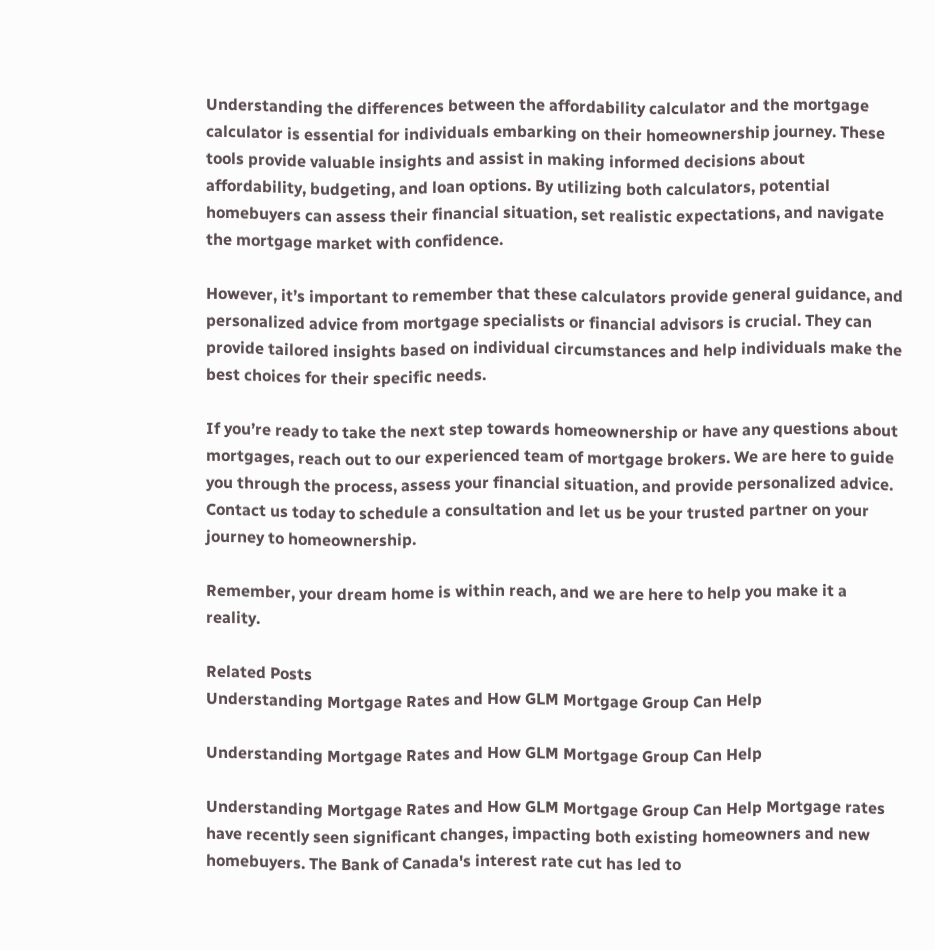Understanding the differences between the affordability calculator and the mortgage calculator is essential for individuals embarking on their homeownership journey. These tools provide valuable insights and assist in making informed decisions about affordability, budgeting, and loan options. By utilizing both calculators, potential homebuyers can assess their financial situation, set realistic expectations, and navigate the mortgage market with confidence.

However, it’s important to remember that these calculators provide general guidance, and personalized advice from mortgage specialists or financial advisors is crucial. They can provide tailored insights based on individual circumstances and help individuals make the best choices for their specific needs.

If you’re ready to take the next step towards homeownership or have any questions about mortgages, reach out to our experienced team of mortgage brokers. We are here to guide you through the process, assess your financial situation, and provide personalized advice. Contact us today to schedule a consultation and let us be your trusted partner on your journey to homeownership.

Remember, your dream home is within reach, and we are here to help you make it a reality.

Related Posts
Understanding Mortgage Rates and How GLM Mortgage Group Can Help

Understanding Mortgage Rates and How GLM Mortgage Group Can Help

Understanding Mortgage Rates and How GLM Mortgage Group Can Help Mortgage rates have recently seen significant changes, impacting both existing homeowners and new homebuyers. The Bank of Canada's interest rate cut has led to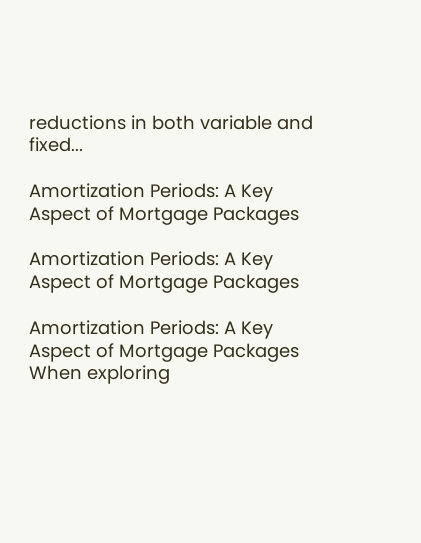reductions in both variable and fixed...

Amortization Periods: A Key Aspect of Mortgage Packages

Amortization Periods: A Key Aspect of Mortgage Packages

Amortization Periods: A Key Aspect of Mortgage Packages When exploring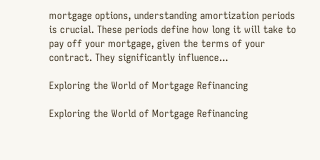mortgage options, understanding amortization periods is crucial. These periods define how long it will take to pay off your mortgage, given the terms of your contract. They significantly influence...

Exploring the World of Mortgage Refinancing

Exploring the World of Mortgage Refinancing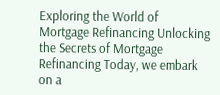Exploring the World of Mortgage Refinancing Unlocking the Secrets of Mortgage Refinancing Today, we embark on a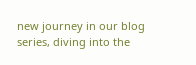new journey in our blog series, diving into the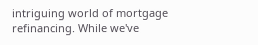intriguing world of mortgage refinancing. While we've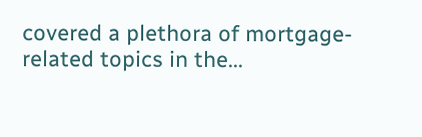covered a plethora of mortgage-related topics in the...